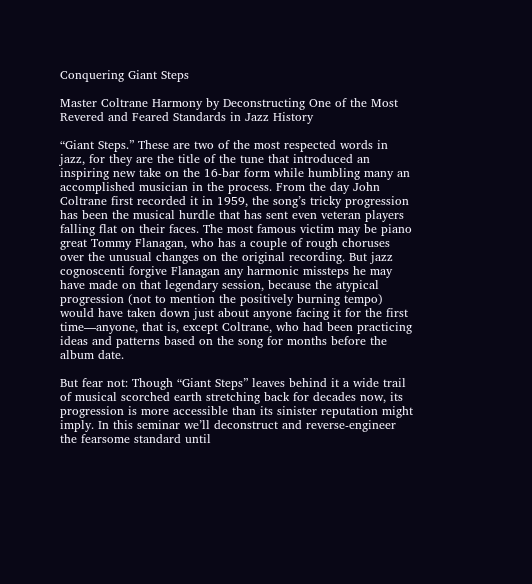Conquering Giant Steps

Master Coltrane Harmony by Deconstructing One of the Most Revered and Feared Standards in Jazz History

“Giant Steps.” These are two of the most respected words in jazz, for they are the title of the tune that introduced an inspiring new take on the 16-bar form while humbling many an accomplished musician in the process. From the day John Coltrane first recorded it in 1959, the song’s tricky progression has been the musical hurdle that has sent even veteran players falling flat on their faces. The most famous victim may be piano great Tommy Flanagan, who has a couple of rough choruses over the unusual changes on the original recording. But jazz cognoscenti forgive Flanagan any harmonic missteps he may have made on that legendary session, because the atypical progression (not to mention the positively burning tempo) would have taken down just about anyone facing it for the first time—anyone, that is, except Coltrane, who had been practicing ideas and patterns based on the song for months before the album date.

But fear not: Though “Giant Steps” leaves behind it a wide trail of musical scorched earth stretching back for decades now, its progression is more accessible than its sinister reputation might imply. In this seminar we’ll deconstruct and reverse-engineer the fearsome standard until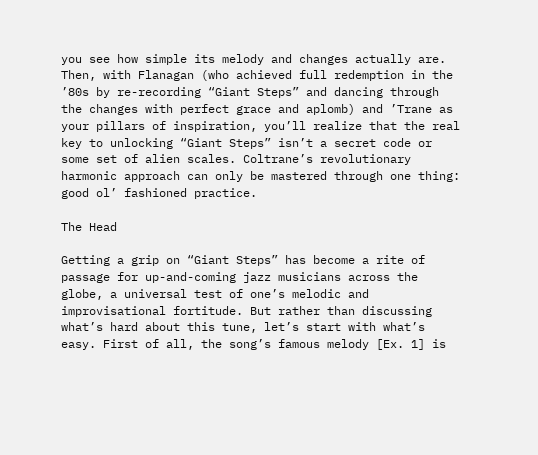you see how simple its melody and changes actually are. Then, with Flanagan (who achieved full redemption in the ’80s by re-recording “Giant Steps” and dancing through the changes with perfect grace and aplomb) and ’Trane as your pillars of inspiration, you’ll realize that the real key to unlocking “Giant Steps” isn’t a secret code or some set of alien scales. Coltrane’s revolutionary harmonic approach can only be mastered through one thing: good ol’ fashioned practice.

The Head

Getting a grip on “Giant Steps” has become a rite of passage for up-and-coming jazz musicians across the globe, a universal test of one’s melodic and improvisational fortitude. But rather than discussing what’s hard about this tune, let’s start with what’s easy. First of all, the song’s famous melody [Ex. 1] is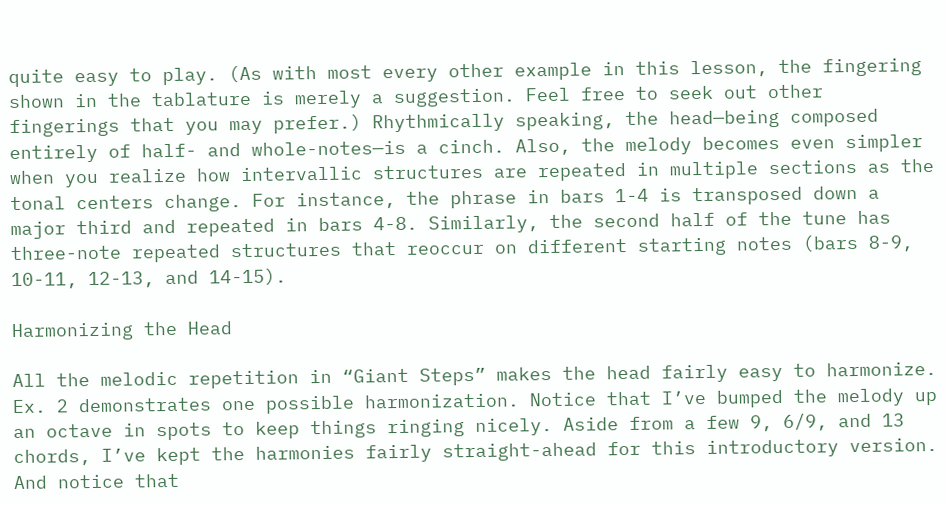quite easy to play. (As with most every other example in this lesson, the fingering shown in the tablature is merely a suggestion. Feel free to seek out other fingerings that you may prefer.) Rhythmically speaking, the head—being composed entirely of half- and whole-notes—is a cinch. Also, the melody becomes even simpler when you realize how intervallic structures are repeated in multiple sections as the tonal centers change. For instance, the phrase in bars 1-4 is transposed down a major third and repeated in bars 4-8. Similarly, the second half of the tune has three-note repeated structures that reoccur on different starting notes (bars 8-9, 10-11, 12-13, and 14-15).

Harmonizing the Head

All the melodic repetition in “Giant Steps” makes the head fairly easy to harmonize. Ex. 2 demonstrates one possible harmonization. Notice that I’ve bumped the melody up an octave in spots to keep things ringing nicely. Aside from a few 9, 6/9, and 13 chords, I’ve kept the harmonies fairly straight-ahead for this introductory version. And notice that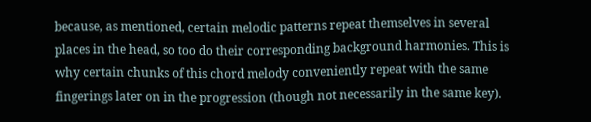because, as mentioned, certain melodic patterns repeat themselves in several places in the head, so too do their corresponding background harmonies. This is why certain chunks of this chord melody conveniently repeat with the same fingerings later on in the progression (though not necessarily in the same key).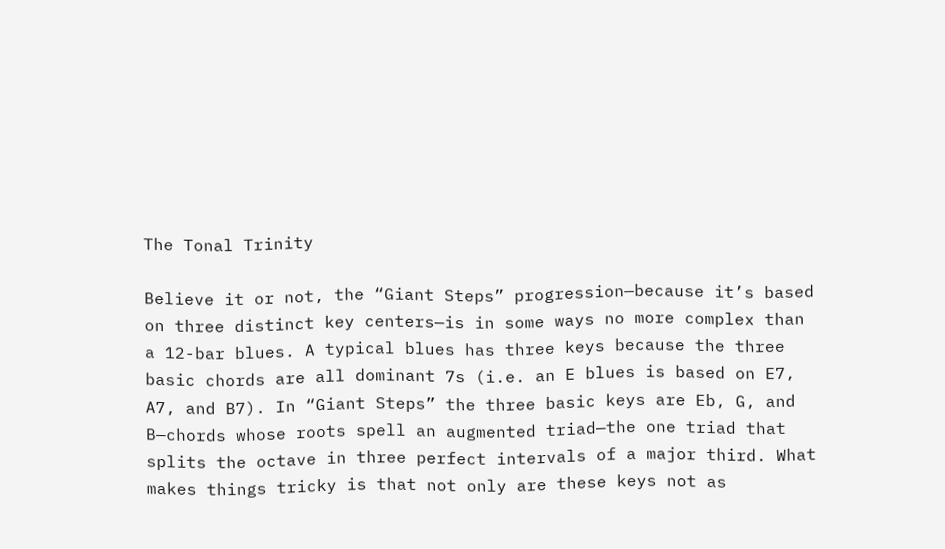The Tonal Trinity

Believe it or not, the “Giant Steps” progression—because it’s based on three distinct key centers—is in some ways no more complex than a 12-bar blues. A typical blues has three keys because the three basic chords are all dominant 7s (i.e. an E blues is based on E7, A7, and B7). In “Giant Steps” the three basic keys are Eb, G, and B—chords whose roots spell an augmented triad—the one triad that splits the octave in three perfect intervals of a major third. What makes things tricky is that not only are these keys not as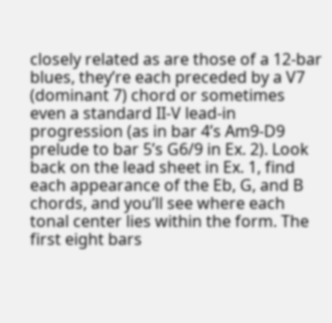closely related as are those of a 12-bar blues, they’re each preceded by a V7 (dominant 7) chord or sometimes even a standard II-V lead-in progression (as in bar 4’s Am9-D9 prelude to bar 5’s G6/9 in Ex. 2). Look back on the lead sheet in Ex. 1, find each appearance of the Eb, G, and B chords, and you’ll see where each tonal center lies within the form. The first eight bars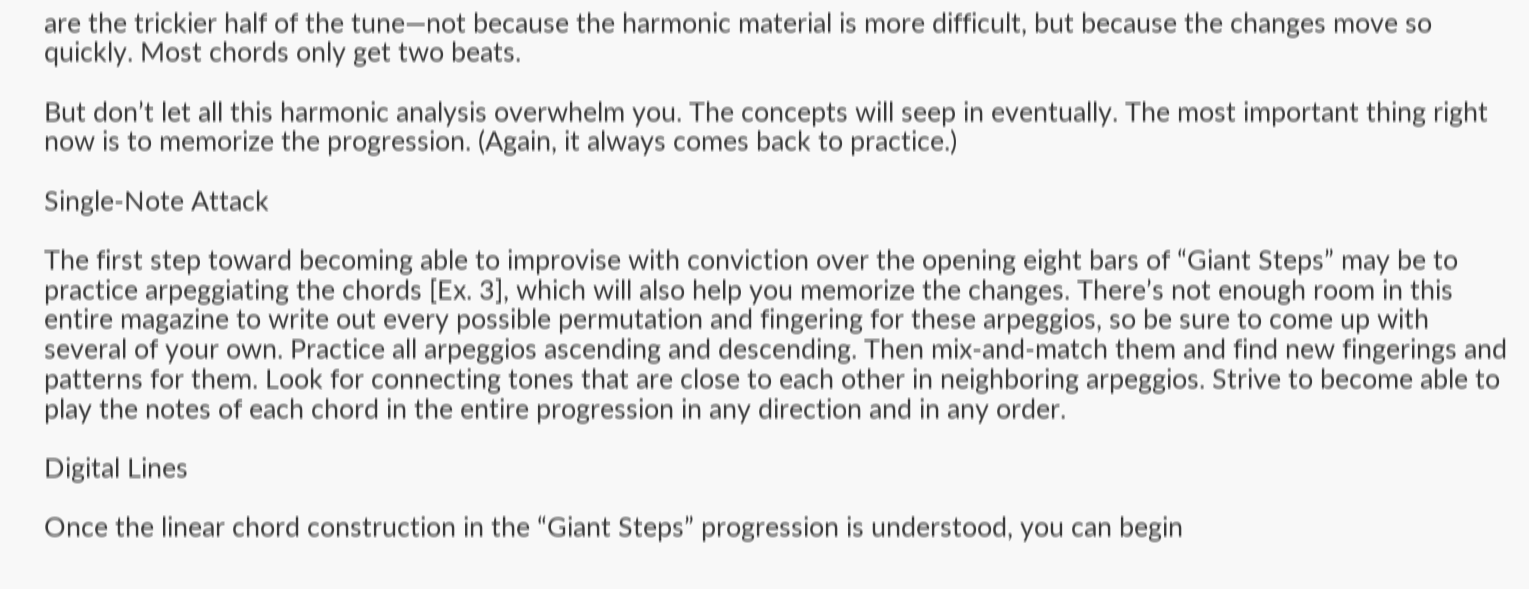are the trickier half of the tune—not because the harmonic material is more difficult, but because the changes move so quickly. Most chords only get two beats.

But don’t let all this harmonic analysis overwhelm you. The concepts will seep in eventually. The most important thing right now is to memorize the progression. (Again, it always comes back to practice.)

Single-Note Attack

The first step toward becoming able to improvise with conviction over the opening eight bars of “Giant Steps” may be to practice arpeggiating the chords [Ex. 3], which will also help you memorize the changes. There’s not enough room in this entire magazine to write out every possible permutation and fingering for these arpeggios, so be sure to come up with several of your own. Practice all arpeggios ascending and descending. Then mix-and-match them and find new fingerings and patterns for them. Look for connecting tones that are close to each other in neighboring arpeggios. Strive to become able to play the notes of each chord in the entire progression in any direction and in any order.

Digital Lines

Once the linear chord construction in the “Giant Steps” progression is understood, you can begin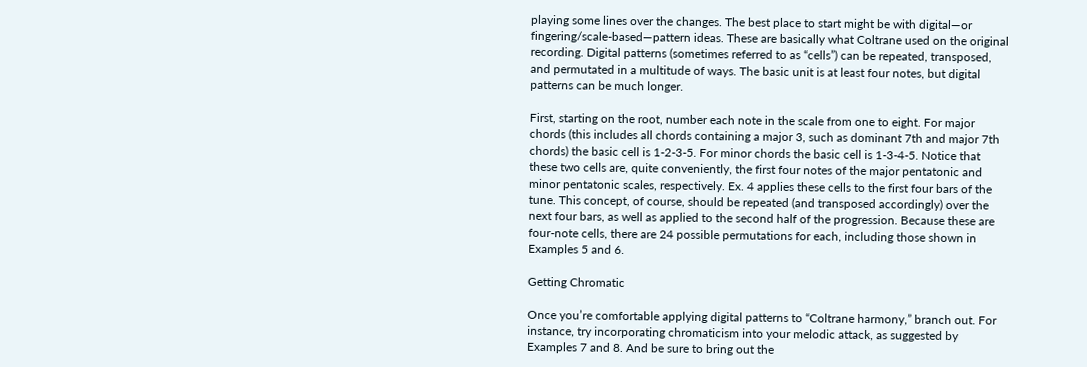playing some lines over the changes. The best place to start might be with digital—or fingering/scale-based—pattern ideas. These are basically what Coltrane used on the original recording. Digital patterns (sometimes referred to as “cells”) can be repeated, transposed, and permutated in a multitude of ways. The basic unit is at least four notes, but digital patterns can be much longer.

First, starting on the root, number each note in the scale from one to eight. For major chords (this includes all chords containing a major 3, such as dominant 7th and major 7th chords) the basic cell is 1-2-3-5. For minor chords the basic cell is 1-3-4-5. Notice that these two cells are, quite conveniently, the first four notes of the major pentatonic and minor pentatonic scales, respectively. Ex. 4 applies these cells to the first four bars of the tune. This concept, of course, should be repeated (and transposed accordingly) over the next four bars, as well as applied to the second half of the progression. Because these are four-note cells, there are 24 possible permutations for each, including those shown in Examples 5 and 6.

Getting Chromatic

Once you’re comfortable applying digital patterns to “Coltrane harmony,” branch out. For instance, try incorporating chromaticism into your melodic attack, as suggested by Examples 7 and 8. And be sure to bring out the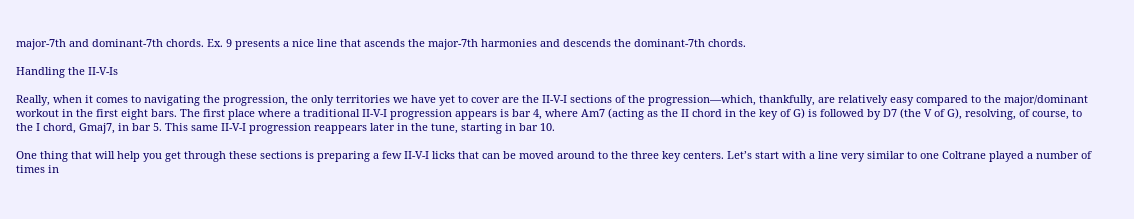major-7th and dominant-7th chords. Ex. 9 presents a nice line that ascends the major-7th harmonies and descends the dominant-7th chords.

Handling the II-V-Is

Really, when it comes to navigating the progression, the only territories we have yet to cover are the II-V-I sections of the progression—which, thankfully, are relatively easy compared to the major/dominant workout in the first eight bars. The first place where a traditional II-V-I progression appears is bar 4, where Am7 (acting as the II chord in the key of G) is followed by D7 (the V of G), resolving, of course, to the I chord, Gmaj7, in bar 5. This same II-V-I progression reappears later in the tune, starting in bar 10.

One thing that will help you get through these sections is preparing a few II-V-I licks that can be moved around to the three key centers. Let’s start with a line very similar to one Coltrane played a number of times in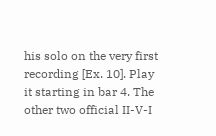his solo on the very first recording [Ex. 10]. Play it starting in bar 4. The other two official II-V-I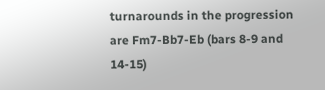turnarounds in the progression are Fm7-Bb7-Eb (bars 8-9 and 14-15)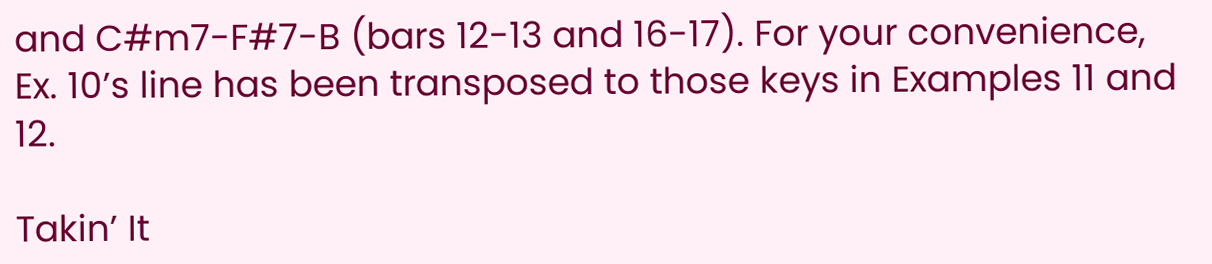and C#m7-F#7-B (bars 12-13 and 16-17). For your convenience, Ex. 10’s line has been transposed to those keys in Examples 11 and 12.

Takin’ It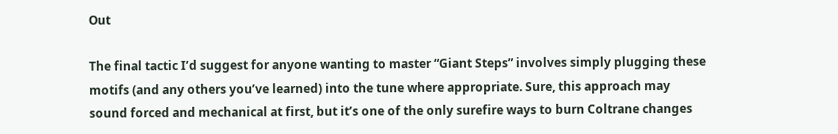Out

The final tactic I’d suggest for anyone wanting to master “Giant Steps” involves simply plugging these motifs (and any others you’ve learned) into the tune where appropriate. Sure, this approach may sound forced and mechanical at first, but it’s one of the only surefire ways to burn Coltrane changes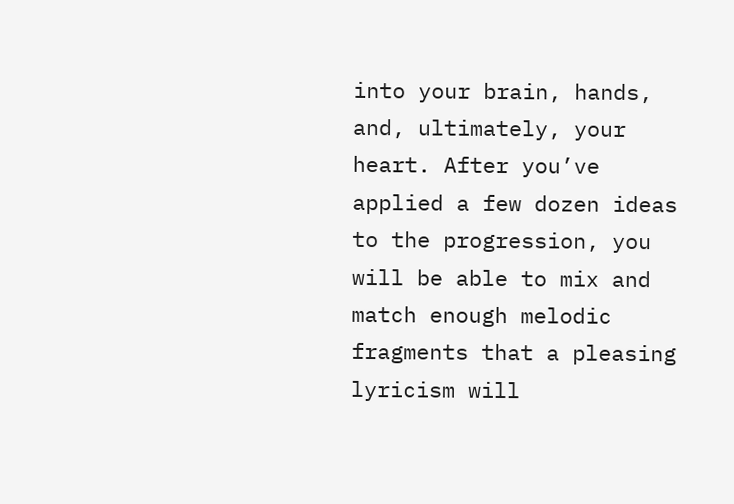into your brain, hands, and, ultimately, your heart. After you’ve applied a few dozen ideas to the progression, you will be able to mix and match enough melodic fragments that a pleasing lyricism will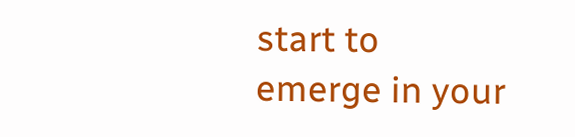start to emerge in your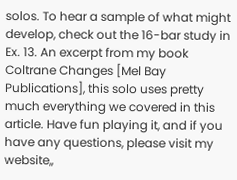solos. To hear a sample of what might develop, check out the 16-bar study in Ex. 13. An excerpt from my book Coltrane Changes [Mel Bay Publications], this solo uses pretty much everything we covered in this article. Have fun playing it, and if you have any questions, please visit my website,,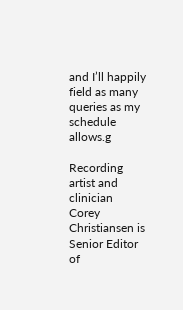and I’ll happily field as many queries as my schedule allows.g

Recording artist and clinician Corey Christiansen is Senior Editor of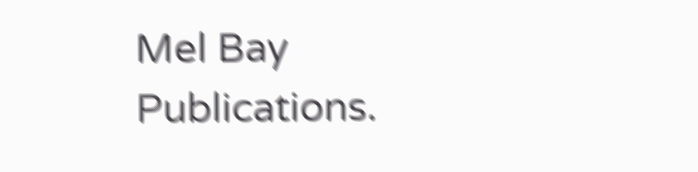Mel Bay Publications.